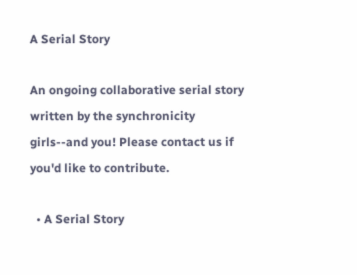A Serial Story

An ongoing collaborative serial story written by the synchronicity girls--and you! Please contact us if you'd like to contribute.

  • A Serial Story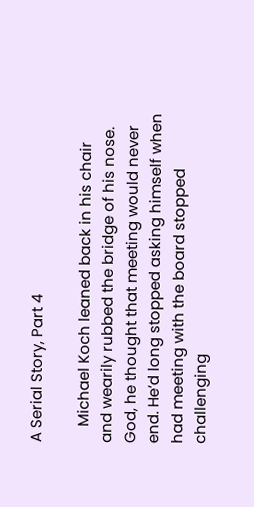A Serial Story, Part 4

    Michael Koch leaned back in his chair and wearily rubbed the bridge of his nose. God, he thought that meeting would never end. He’d long stopped asking himself when had meeting with the board stopped challenging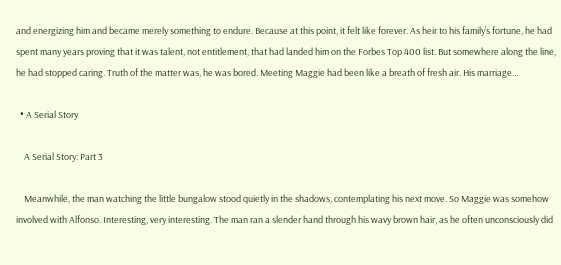and energizing him and became merely something to endure. Because at this point, it felt like forever. As heir to his family’s fortune, he had spent many years proving that it was talent, not entitlement, that had landed him on the Forbes Top 400 list. But somewhere along the line, he had stopped caring. Truth of the matter was, he was bored. Meeting Maggie had been like a breath of fresh air. His marriage…

  • A Serial Story

    A Serial Story: Part 3

    Meanwhile, the man watching the little bungalow stood quietly in the shadows, contemplating his next move. So Maggie was somehow involved with Alfonso. Interesting, very interesting. The man ran a slender hand through his wavy brown hair, as he often unconsciously did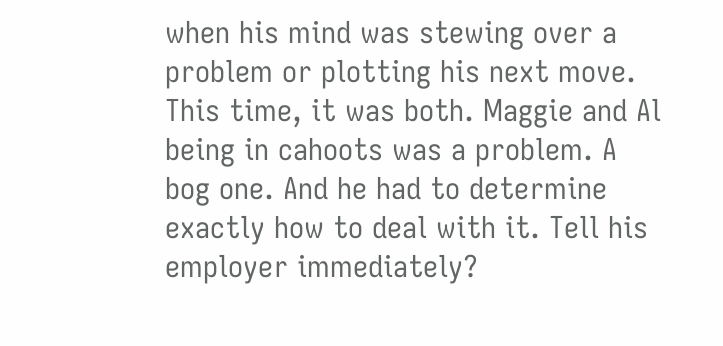when his mind was stewing over a problem or plotting his next move. This time, it was both. Maggie and Al being in cahoots was a problem. A bog one. And he had to determine exactly how to deal with it. Tell his employer immediately?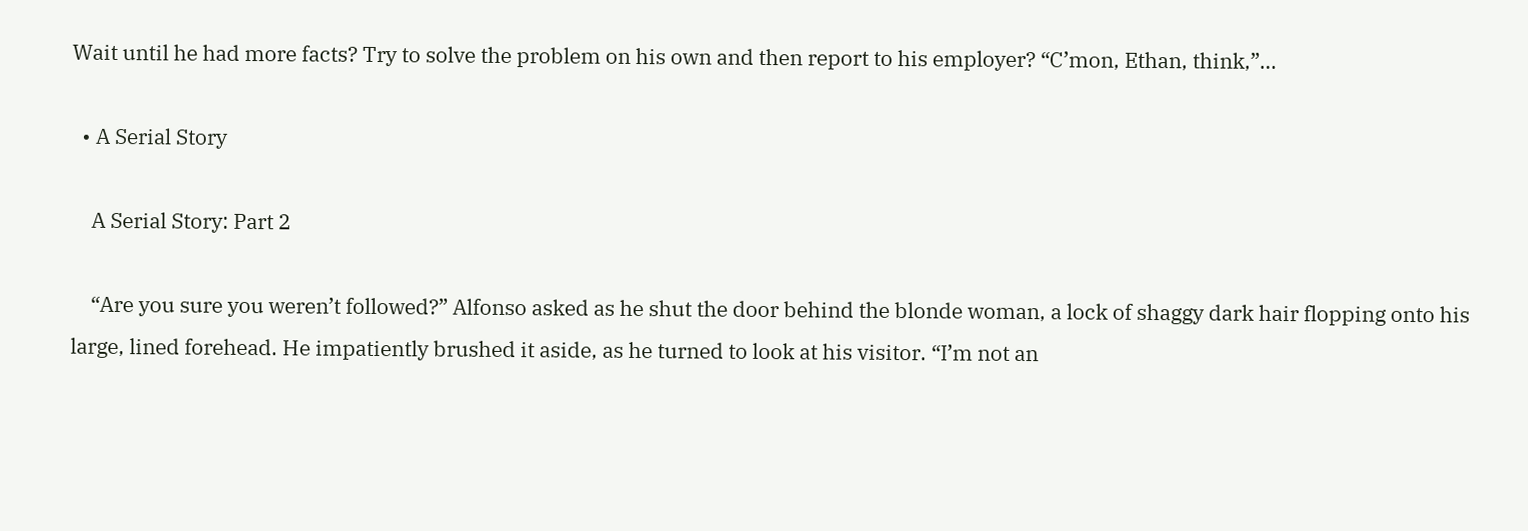Wait until he had more facts? Try to solve the problem on his own and then report to his employer? “C’mon, Ethan, think,”…

  • A Serial Story

    A Serial Story: Part 2

    “Are you sure you weren’t followed?” Alfonso asked as he shut the door behind the blonde woman, a lock of shaggy dark hair flopping onto his large, lined forehead. He impatiently brushed it aside, as he turned to look at his visitor. “I’m not an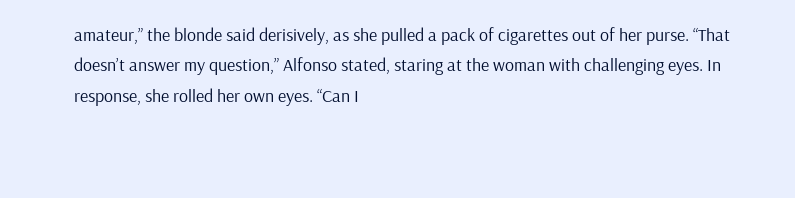amateur,” the blonde said derisively, as she pulled a pack of cigarettes out of her purse. “That doesn’t answer my question,” Alfonso stated, staring at the woman with challenging eyes. In response, she rolled her own eyes. “Can I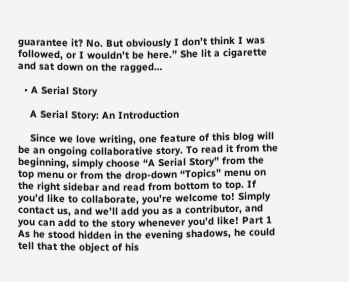guarantee it? No. But obviously I don’t think I was followed, or I wouldn’t be here.” She lit a cigarette and sat down on the ragged…

  • A Serial Story

    A Serial Story: An Introduction

    Since we love writing, one feature of this blog will be an ongoing collaborative story. To read it from the beginning, simply choose “A Serial Story” from the top menu or from the drop-down “Topics” menu on the right sidebar and read from bottom to top. If you’d like to collaborate, you’re welcome to! Simply contact us, and we’ll add you as a contributor, and you can add to the story whenever you’d like! Part 1 As he stood hidden in the evening shadows, he could tell that the object of his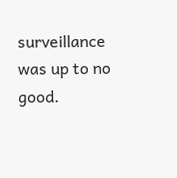surveillance was up to no good.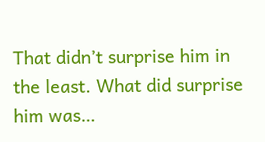That didn’t surprise him in the least. What did surprise him was…